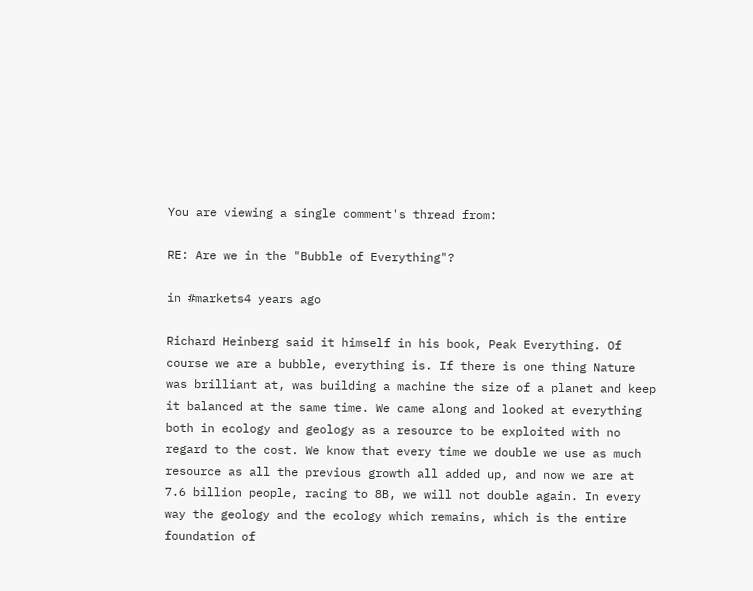You are viewing a single comment's thread from:

RE: Are we in the "Bubble of Everything"?

in #markets4 years ago

Richard Heinberg said it himself in his book, Peak Everything. Of course we are a bubble, everything is. If there is one thing Nature was brilliant at, was building a machine the size of a planet and keep it balanced at the same time. We came along and looked at everything both in ecology and geology as a resource to be exploited with no regard to the cost. We know that every time we double we use as much resource as all the previous growth all added up, and now we are at 7.6 billion people, racing to 8B, we will not double again. In every way the geology and the ecology which remains, which is the entire foundation of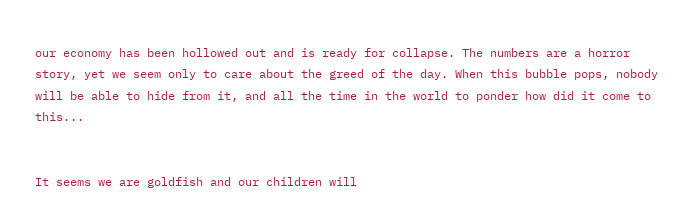our economy has been hollowed out and is ready for collapse. The numbers are a horror story, yet we seem only to care about the greed of the day. When this bubble pops, nobody will be able to hide from it, and all the time in the world to ponder how did it come to this...


It seems we are goldfish and our children will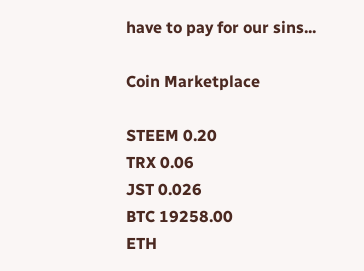have to pay for our sins...

Coin Marketplace

STEEM 0.20
TRX 0.06
JST 0.026
BTC 19258.00
ETH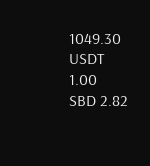1049.30
USDT 1.00
SBD 2.82